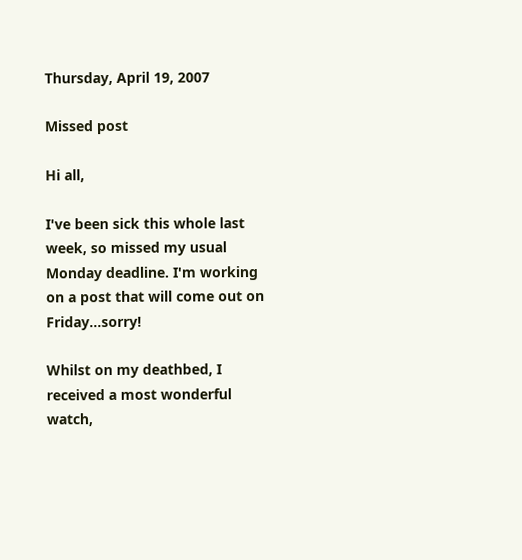Thursday, April 19, 2007

Missed post

Hi all,

I've been sick this whole last week, so missed my usual Monday deadline. I'm working on a post that will come out on Friday...sorry!

Whilst on my deathbed, I received a most wonderful watch,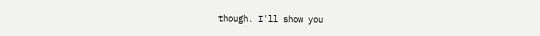though. I'll show you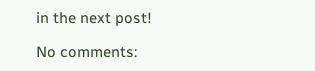in the next post!

No comments: